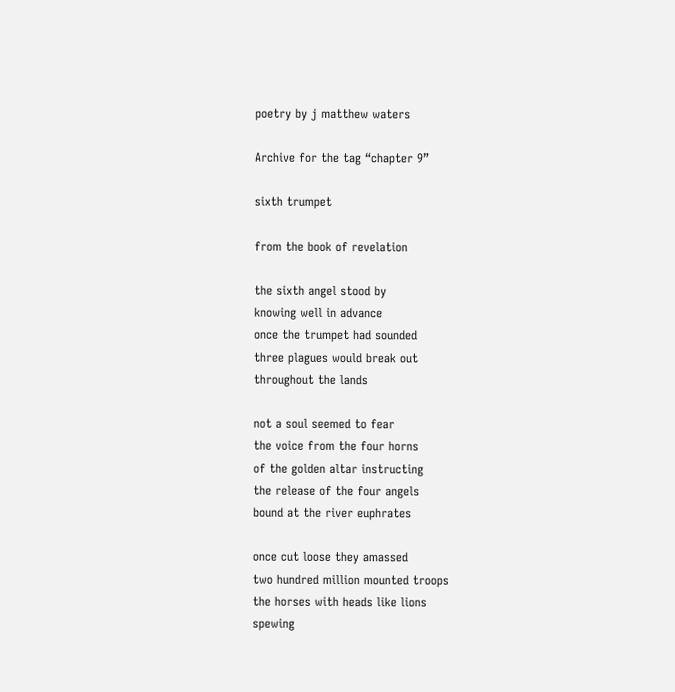poetry by j matthew waters

Archive for the tag “chapter 9”

sixth trumpet

from the book of revelation

the sixth angel stood by
knowing well in advance
once the trumpet had sounded
three plagues would break out
throughout the lands

not a soul seemed to fear
the voice from the four horns
of the golden altar instructing
the release of the four angels
bound at the river euphrates

once cut loose they amassed
two hundred million mounted troops
the horses with heads like lions
spewing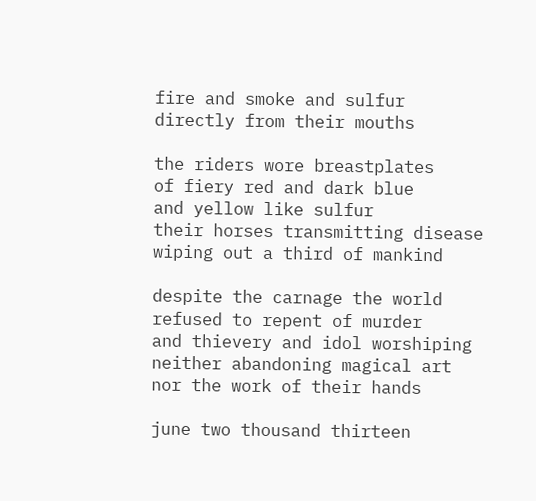fire and smoke and sulfur
directly from their mouths

the riders wore breastplates
of fiery red and dark blue
and yellow like sulfur
their horses transmitting disease
wiping out a third of mankind

despite the carnage the world
refused to repent of murder
and thievery and idol worshiping
neither abandoning magical art
nor the work of their hands

june two thousand thirteen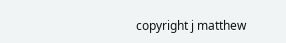copyright j matthew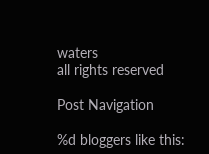waters
all rights reserved

Post Navigation

%d bloggers like this: